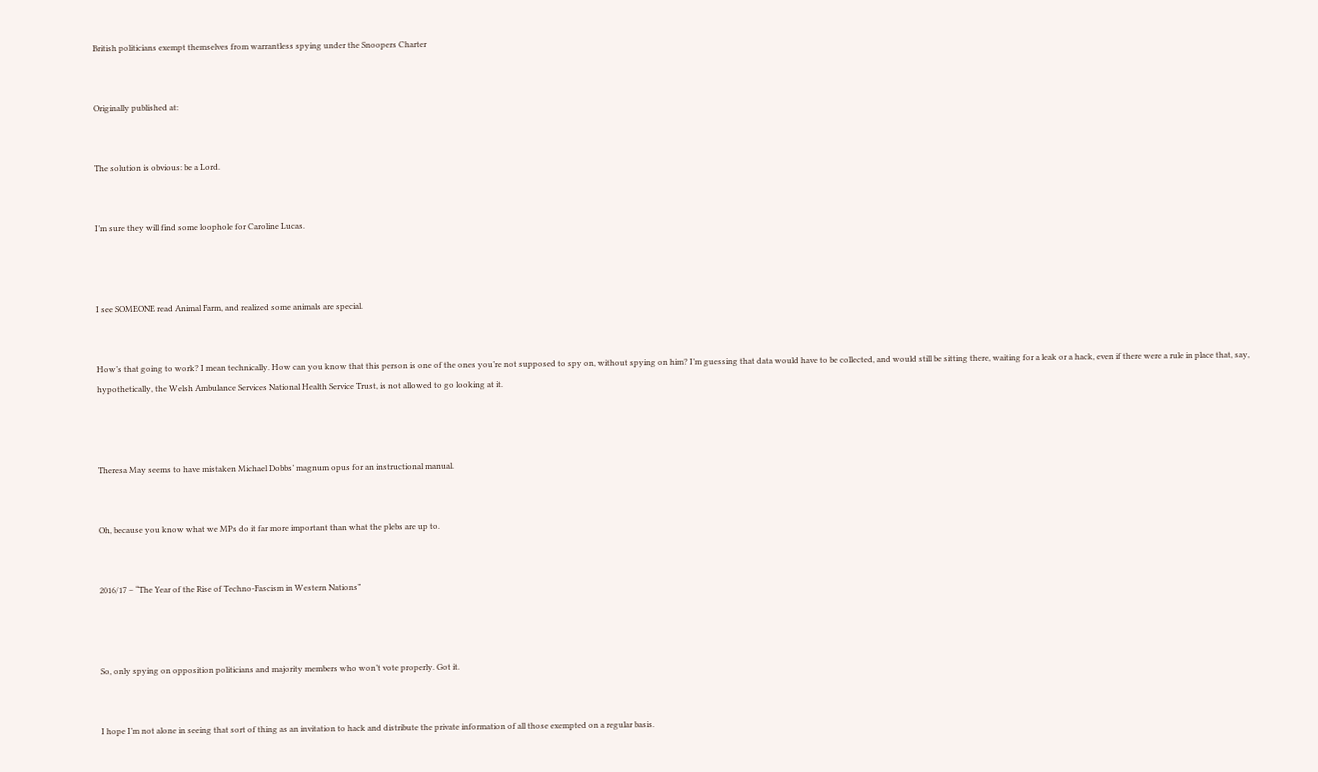British politicians exempt themselves from warrantless spying under the Snoopers Charter


Originally published at:


The solution is obvious: be a Lord.


I’m sure they will find some loophole for Caroline Lucas.



I see SOMEONE read Animal Farm, and realized some animals are special.


How’s that going to work? I mean technically. How can you know that this person is one of the ones you’re not supposed to spy on, without spying on him? I’m guessing that data would have to be collected, and would still be sitting there, waiting for a leak or a hack, even if there were a rule in place that, say, hypothetically, the Welsh Ambulance Services National Health Service Trust, is not allowed to go looking at it.



Theresa May seems to have mistaken Michael Dobbs’ magnum opus for an instructional manual.


Oh, because you know what we MPs do it far more important than what the plebs are up to.


2016/17 – “The Year of the Rise of Techno-Fascism in Western Nations”



So, only spying on opposition politicians and majority members who won’t vote properly. Got it.


I hope I’m not alone in seeing that sort of thing as an invitation to hack and distribute the private information of all those exempted on a regular basis.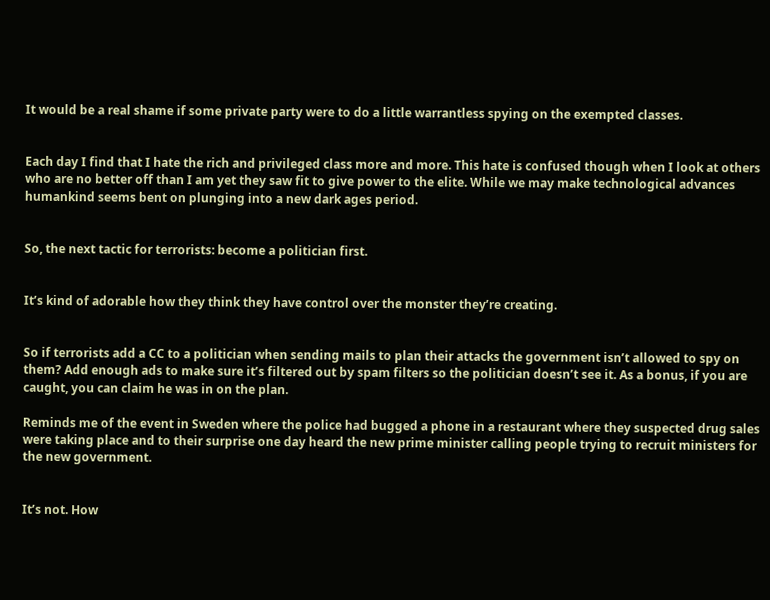It would be a real shame if some private party were to do a little warrantless spying on the exempted classes.


Each day I find that I hate the rich and privileged class more and more. This hate is confused though when I look at others who are no better off than I am yet they saw fit to give power to the elite. While we may make technological advances humankind seems bent on plunging into a new dark ages period.


So, the next tactic for terrorists: become a politician first.


It’s kind of adorable how they think they have control over the monster they’re creating.


So if terrorists add a CC to a politician when sending mails to plan their attacks the government isn’t allowed to spy on them? Add enough ads to make sure it’s filtered out by spam filters so the politician doesn’t see it. As a bonus, if you are caught, you can claim he was in on the plan.

Reminds me of the event in Sweden where the police had bugged a phone in a restaurant where they suspected drug sales were taking place and to their surprise one day heard the new prime minister calling people trying to recruit ministers for the new government.


It’s not. How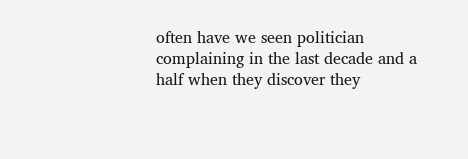often have we seen politician complaining in the last decade and a half when they discover they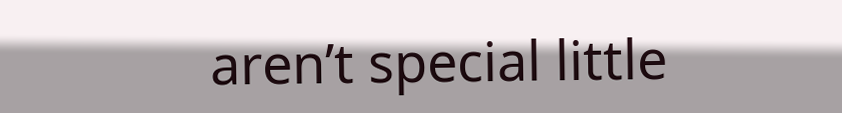aren’t special little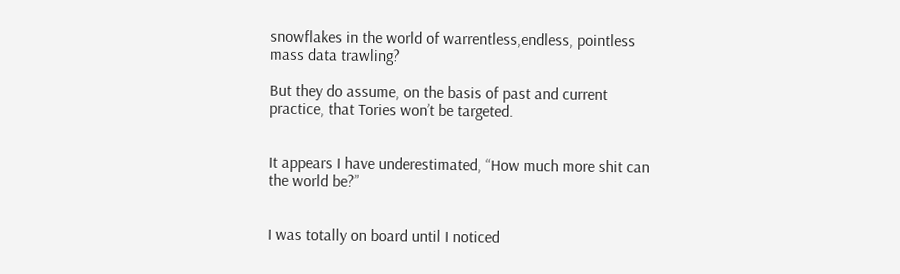snowflakes in the world of warrentless,endless, pointless mass data trawling?

But they do assume, on the basis of past and current practice, that Tories won’t be targeted.


It appears I have underestimated, “How much more shit can the world be?”


I was totally on board until I noticed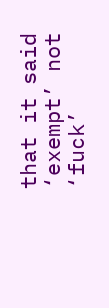that it said ‘exempt’ not ‘fuck’